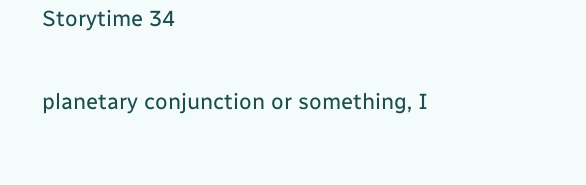Storytime 34

planetary conjunction or something, I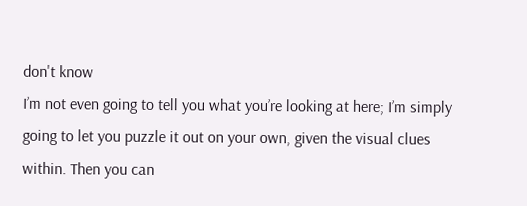don't know
I’m not even going to tell you what you’re looking at here; I’m simply going to let you puzzle it out on your own, given the visual clues within. Then you can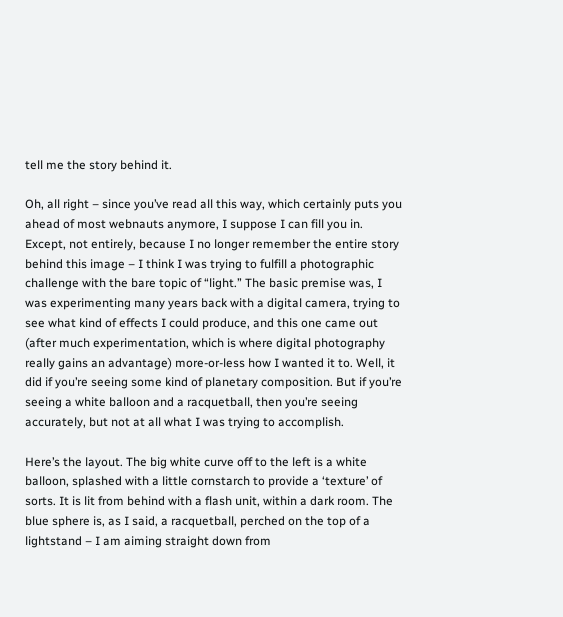tell me the story behind it.

Oh, all right – since you’ve read all this way, which certainly puts you ahead of most webnauts anymore, I suppose I can fill you in. Except, not entirely, because I no longer remember the entire story behind this image – I think I was trying to fulfill a photographic challenge with the bare topic of “light.” The basic premise was, I was experimenting many years back with a digital camera, trying to see what kind of effects I could produce, and this one came out (after much experimentation, which is where digital photography really gains an advantage) more-or-less how I wanted it to. Well, it did if you’re seeing some kind of planetary composition. But if you’re seeing a white balloon and a racquetball, then you’re seeing accurately, but not at all what I was trying to accomplish.

Here’s the layout. The big white curve off to the left is a white balloon, splashed with a little cornstarch to provide a ‘texture’ of sorts. It is lit from behind with a flash unit, within a dark room. The blue sphere is, as I said, a racquetball, perched on the top of a lightstand – I am aiming straight down from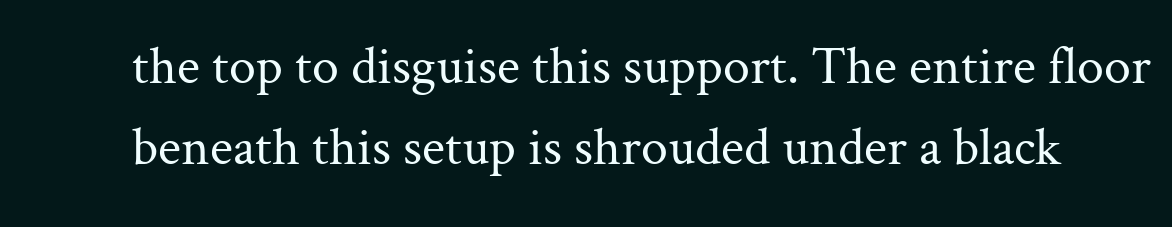the top to disguise this support. The entire floor beneath this setup is shrouded under a black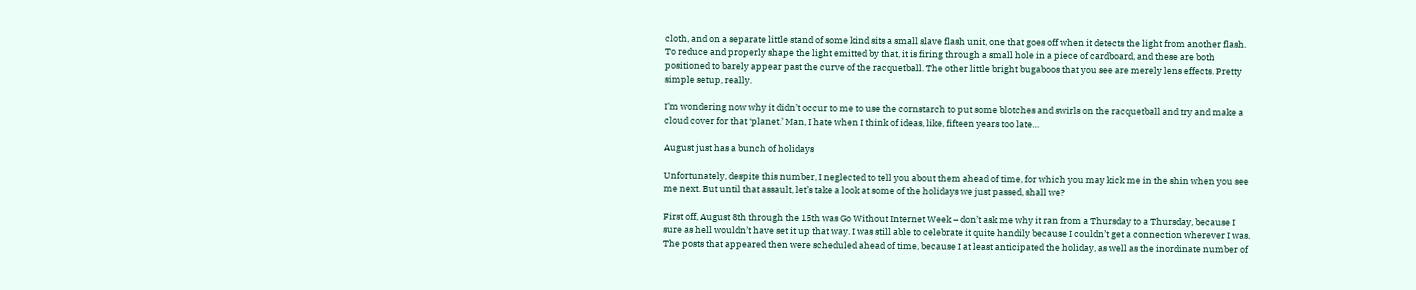cloth, and on a separate little stand of some kind sits a small slave flash unit, one that goes off when it detects the light from another flash. To reduce and properly shape the light emitted by that, it is firing through a small hole in a piece of cardboard, and these are both positioned to barely appear past the curve of the racquetball. The other little bright bugaboos that you see are merely lens effects. Pretty simple setup, really.

I’m wondering now why it didn’t occur to me to use the cornstarch to put some blotches and swirls on the racquetball and try and make a cloud cover for that ‘planet.’ Man, I hate when I think of ideas, like, fifteen years too late…

August just has a bunch of holidays

Unfortunately, despite this number, I neglected to tell you about them ahead of time, for which you may kick me in the shin when you see me next. But until that assault, let’s take a look at some of the holidays we just passed, shall we?

First off, August 8th through the 15th was Go Without Internet Week – don’t ask me why it ran from a Thursday to a Thursday, because I sure as hell wouldn’t have set it up that way. I was still able to celebrate it quite handily because I couldn’t get a connection wherever I was. The posts that appeared then were scheduled ahead of time, because I at least anticipated the holiday, as well as the inordinate number of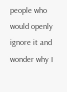people who would openly ignore it and wonder why I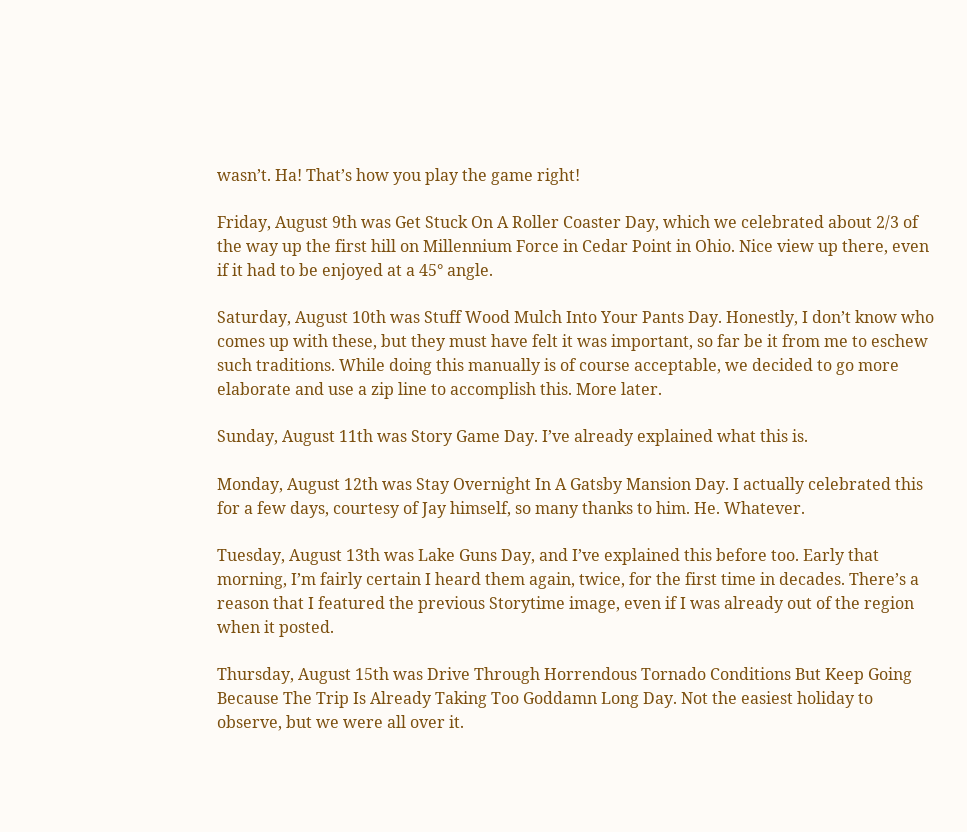wasn’t. Ha! That’s how you play the game right!

Friday, August 9th was Get Stuck On A Roller Coaster Day, which we celebrated about 2/3 of the way up the first hill on Millennium Force in Cedar Point in Ohio. Nice view up there, even if it had to be enjoyed at a 45° angle.

Saturday, August 10th was Stuff Wood Mulch Into Your Pants Day. Honestly, I don’t know who comes up with these, but they must have felt it was important, so far be it from me to eschew such traditions. While doing this manually is of course acceptable, we decided to go more elaborate and use a zip line to accomplish this. More later.

Sunday, August 11th was Story Game Day. I’ve already explained what this is.

Monday, August 12th was Stay Overnight In A Gatsby Mansion Day. I actually celebrated this for a few days, courtesy of Jay himself, so many thanks to him. He. Whatever.

Tuesday, August 13th was Lake Guns Day, and I’ve explained this before too. Early that morning, I’m fairly certain I heard them again, twice, for the first time in decades. There’s a reason that I featured the previous Storytime image, even if I was already out of the region when it posted.

Thursday, August 15th was Drive Through Horrendous Tornado Conditions But Keep Going Because The Trip Is Already Taking Too Goddamn Long Day. Not the easiest holiday to observe, but we were all over it.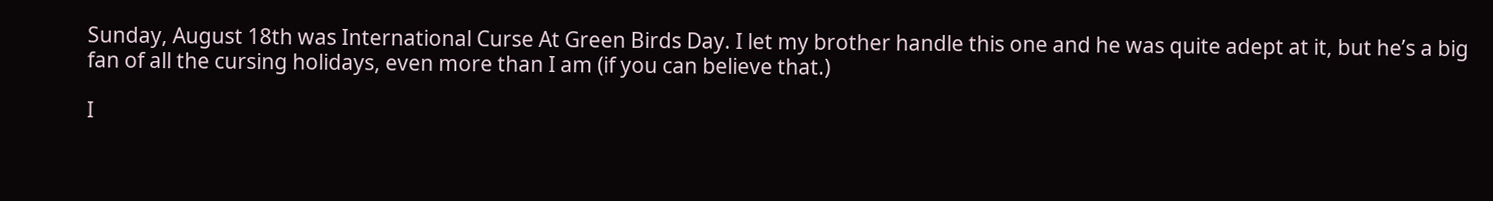Sunday, August 18th was International Curse At Green Birds Day. I let my brother handle this one and he was quite adept at it, but he’s a big fan of all the cursing holidays, even more than I am (if you can believe that.)

I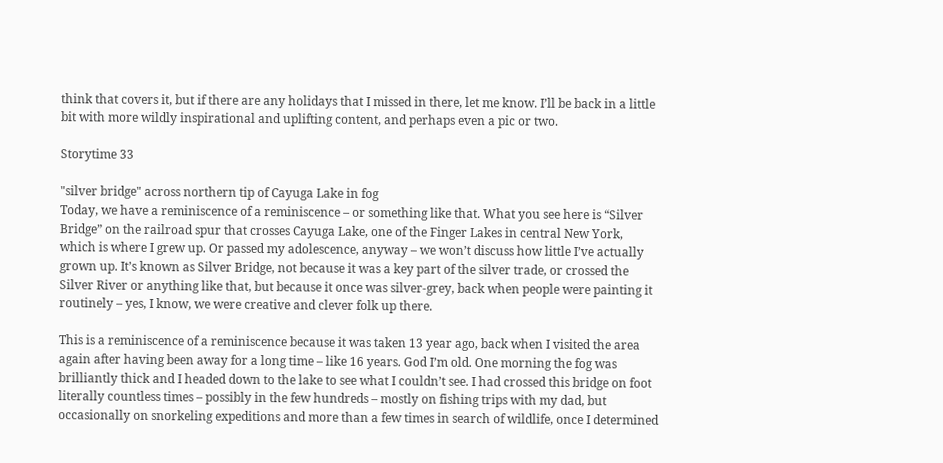think that covers it, but if there are any holidays that I missed in there, let me know. I’ll be back in a little bit with more wildly inspirational and uplifting content, and perhaps even a pic or two.

Storytime 33

"silver bridge" across northern tip of Cayuga Lake in fog
Today, we have a reminiscence of a reminiscence – or something like that. What you see here is “Silver Bridge” on the railroad spur that crosses Cayuga Lake, one of the Finger Lakes in central New York, which is where I grew up. Or passed my adolescence, anyway – we won’t discuss how little I’ve actually grown up. It’s known as Silver Bridge, not because it was a key part of the silver trade, or crossed the Silver River or anything like that, but because it once was silver-grey, back when people were painting it routinely – yes, I know, we were creative and clever folk up there.

This is a reminiscence of a reminiscence because it was taken 13 year ago, back when I visited the area again after having been away for a long time – like 16 years. God I’m old. One morning the fog was brilliantly thick and I headed down to the lake to see what I couldn’t see. I had crossed this bridge on foot literally countless times – possibly in the few hundreds – mostly on fishing trips with my dad, but occasionally on snorkeling expeditions and more than a few times in search of wildlife, once I determined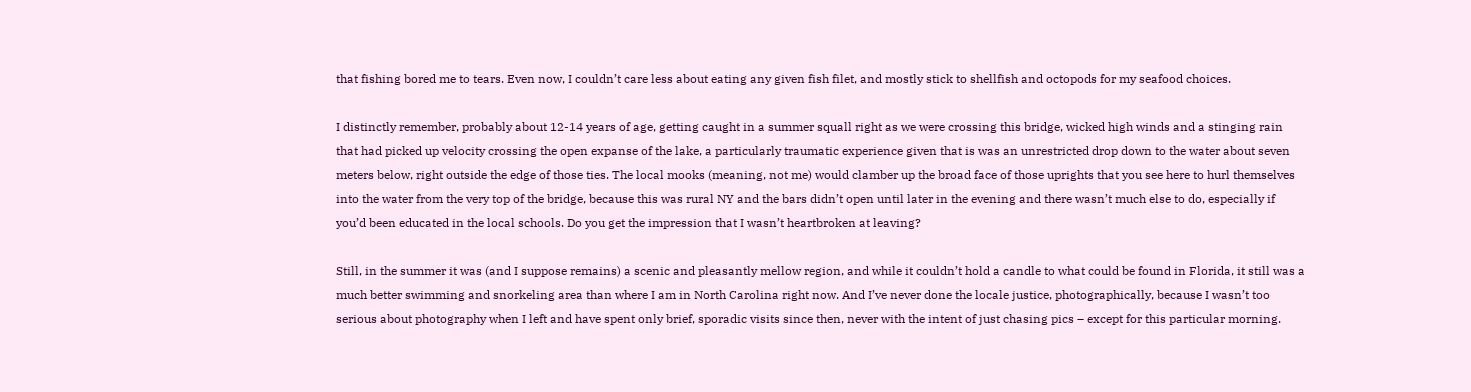that fishing bored me to tears. Even now, I couldn’t care less about eating any given fish filet, and mostly stick to shellfish and octopods for my seafood choices.

I distinctly remember, probably about 12-14 years of age, getting caught in a summer squall right as we were crossing this bridge, wicked high winds and a stinging rain that had picked up velocity crossing the open expanse of the lake, a particularly traumatic experience given that is was an unrestricted drop down to the water about seven meters below, right outside the edge of those ties. The local mooks (meaning, not me) would clamber up the broad face of those uprights that you see here to hurl themselves into the water from the very top of the bridge, because this was rural NY and the bars didn’t open until later in the evening and there wasn’t much else to do, especially if you’d been educated in the local schools. Do you get the impression that I wasn’t heartbroken at leaving?

Still, in the summer it was (and I suppose remains) a scenic and pleasantly mellow region, and while it couldn’t hold a candle to what could be found in Florida, it still was a much better swimming and snorkeling area than where I am in North Carolina right now. And I’ve never done the locale justice, photographically, because I wasn’t too serious about photography when I left and have spent only brief, sporadic visits since then, never with the intent of just chasing pics – except for this particular morning.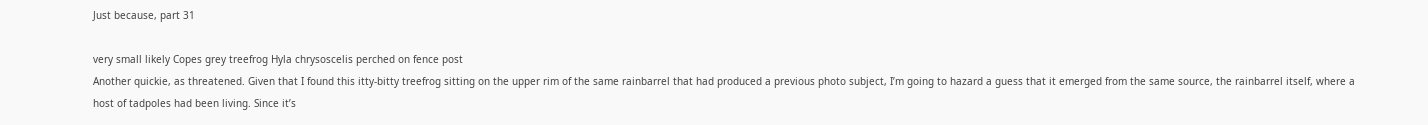Just because, part 31

very small likely Copes grey treefrog Hyla chrysoscelis perched on fence post
Another quickie, as threatened. Given that I found this itty-bitty treefrog sitting on the upper rim of the same rainbarrel that had produced a previous photo subject, I’m going to hazard a guess that it emerged from the same source, the rainbarrel itself, where a host of tadpoles had been living. Since it’s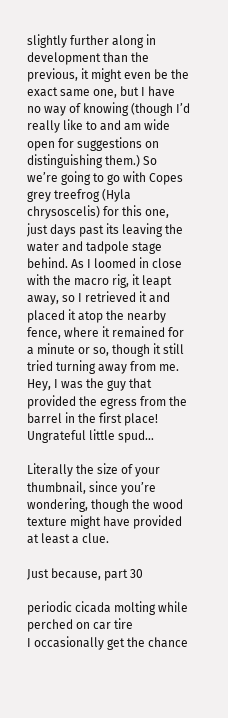slightly further along in development than the previous, it might even be the exact same one, but I have no way of knowing (though I’d really like to and am wide open for suggestions on distinguishing them.) So we’re going to go with Copes grey treefrog (Hyla chrysoscelis) for this one, just days past its leaving the water and tadpole stage behind. As I loomed in close with the macro rig, it leapt away, so I retrieved it and placed it atop the nearby fence, where it remained for a minute or so, though it still tried turning away from me. Hey, I was the guy that provided the egress from the barrel in the first place! Ungrateful little spud…

Literally the size of your thumbnail, since you’re wondering, though the wood texture might have provided at least a clue.

Just because, part 30

periodic cicada molting while perched on car tire
I occasionally get the chance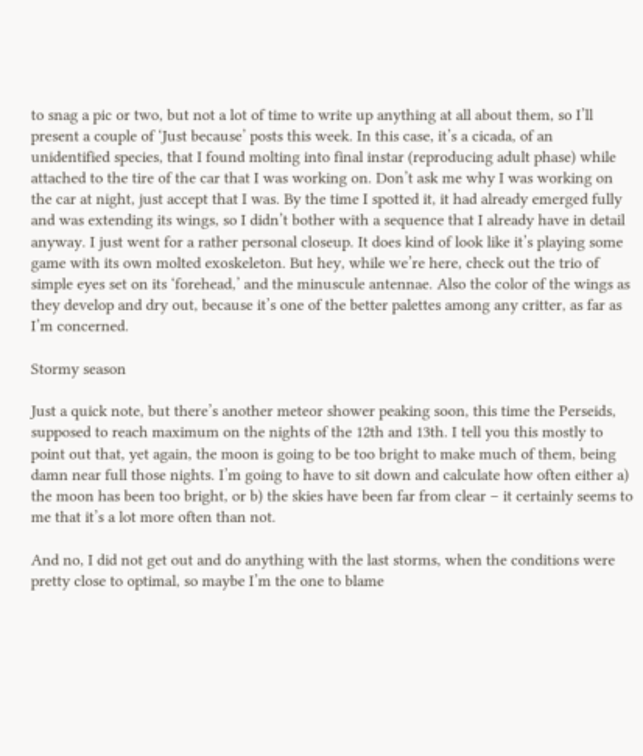to snag a pic or two, but not a lot of time to write up anything at all about them, so I’ll present a couple of ‘Just because’ posts this week. In this case, it’s a cicada, of an unidentified species, that I found molting into final instar (reproducing adult phase) while attached to the tire of the car that I was working on. Don’t ask me why I was working on the car at night, just accept that I was. By the time I spotted it, it had already emerged fully and was extending its wings, so I didn’t bother with a sequence that I already have in detail anyway. I just went for a rather personal closeup. It does kind of look like it’s playing some game with its own molted exoskeleton. But hey, while we’re here, check out the trio of simple eyes set on its ‘forehead,’ and the minuscule antennae. Also the color of the wings as they develop and dry out, because it’s one of the better palettes among any critter, as far as I’m concerned.

Stormy season

Just a quick note, but there’s another meteor shower peaking soon, this time the Perseids, supposed to reach maximum on the nights of the 12th and 13th. I tell you this mostly to point out that, yet again, the moon is going to be too bright to make much of them, being damn near full those nights. I’m going to have to sit down and calculate how often either a) the moon has been too bright, or b) the skies have been far from clear – it certainly seems to me that it’s a lot more often than not.

And no, I did not get out and do anything with the last storms, when the conditions were pretty close to optimal, so maybe I’m the one to blame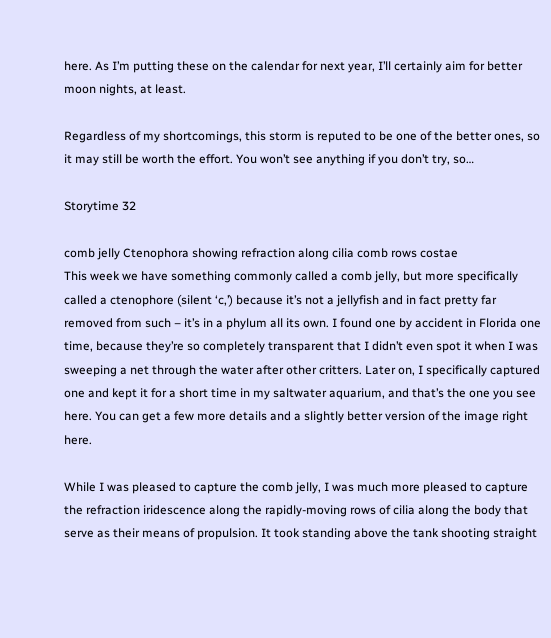here. As I’m putting these on the calendar for next year, I’ll certainly aim for better moon nights, at least.

Regardless of my shortcomings, this storm is reputed to be one of the better ones, so it may still be worth the effort. You won’t see anything if you don’t try, so…

Storytime 32

comb jelly Ctenophora showing refraction along cilia comb rows costae
This week we have something commonly called a comb jelly, but more specifically called a ctenophore (silent ‘c,’) because it’s not a jellyfish and in fact pretty far removed from such – it’s in a phylum all its own. I found one by accident in Florida one time, because they’re so completely transparent that I didn’t even spot it when I was sweeping a net through the water after other critters. Later on, I specifically captured one and kept it for a short time in my saltwater aquarium, and that’s the one you see here. You can get a few more details and a slightly better version of the image right here.

While I was pleased to capture the comb jelly, I was much more pleased to capture the refraction iridescence along the rapidly-moving rows of cilia along the body that serve as their means of propulsion. It took standing above the tank shooting straight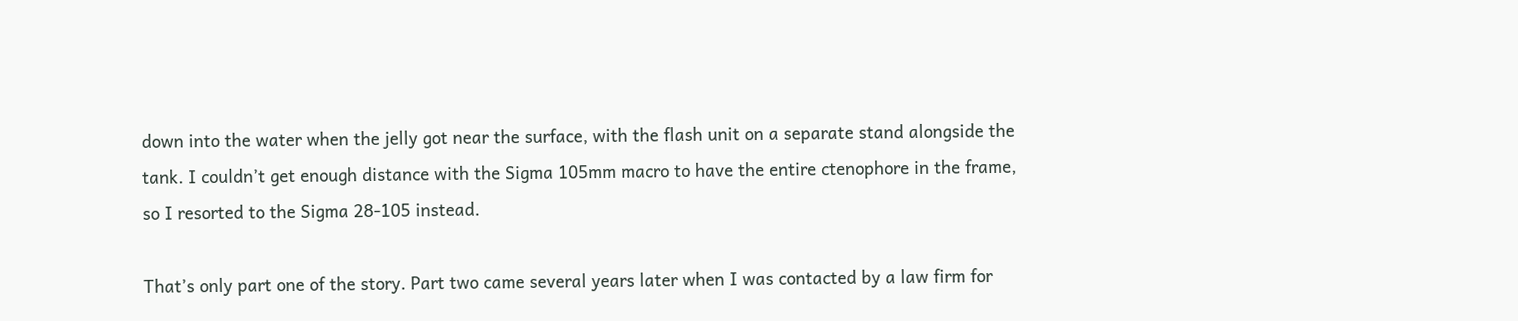down into the water when the jelly got near the surface, with the flash unit on a separate stand alongside the tank. I couldn’t get enough distance with the Sigma 105mm macro to have the entire ctenophore in the frame, so I resorted to the Sigma 28-105 instead.

That’s only part one of the story. Part two came several years later when I was contacted by a law firm for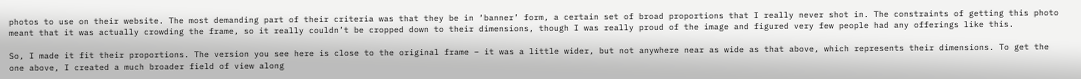photos to use on their website. The most demanding part of their criteria was that they be in ‘banner’ form, a certain set of broad proportions that I really never shot in. The constraints of getting this photo meant that it was actually crowding the frame, so it really couldn’t be cropped down to their dimensions, though I was really proud of the image and figured very few people had any offerings like this.

So, I made it fit their proportions. The version you see here is close to the original frame – it was a little wider, but not anywhere near as wide as that above, which represents their dimensions. To get the one above, I created a much broader field of view along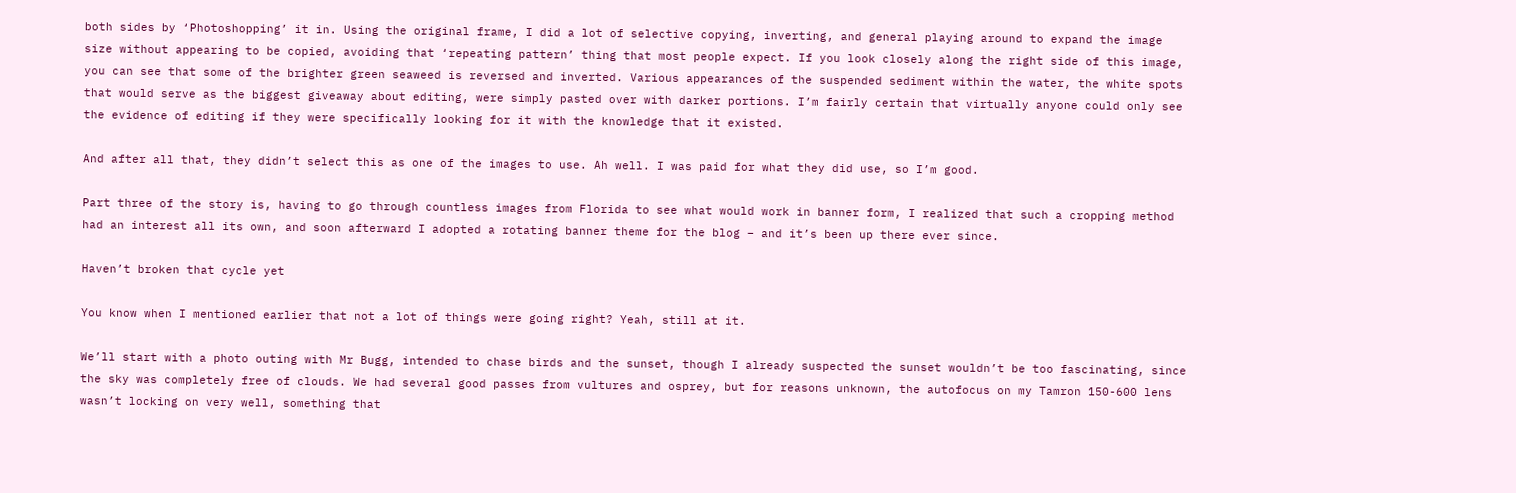both sides by ‘Photoshopping’ it in. Using the original frame, I did a lot of selective copying, inverting, and general playing around to expand the image size without appearing to be copied, avoiding that ‘repeating pattern’ thing that most people expect. If you look closely along the right side of this image, you can see that some of the brighter green seaweed is reversed and inverted. Various appearances of the suspended sediment within the water, the white spots that would serve as the biggest giveaway about editing, were simply pasted over with darker portions. I’m fairly certain that virtually anyone could only see the evidence of editing if they were specifically looking for it with the knowledge that it existed.

And after all that, they didn’t select this as one of the images to use. Ah well. I was paid for what they did use, so I’m good.

Part three of the story is, having to go through countless images from Florida to see what would work in banner form, I realized that such a cropping method had an interest all its own, and soon afterward I adopted a rotating banner theme for the blog – and it’s been up there ever since.

Haven’t broken that cycle yet

You know when I mentioned earlier that not a lot of things were going right? Yeah, still at it.

We’ll start with a photo outing with Mr Bugg, intended to chase birds and the sunset, though I already suspected the sunset wouldn’t be too fascinating, since the sky was completely free of clouds. We had several good passes from vultures and osprey, but for reasons unknown, the autofocus on my Tamron 150-600 lens wasn’t locking on very well, something that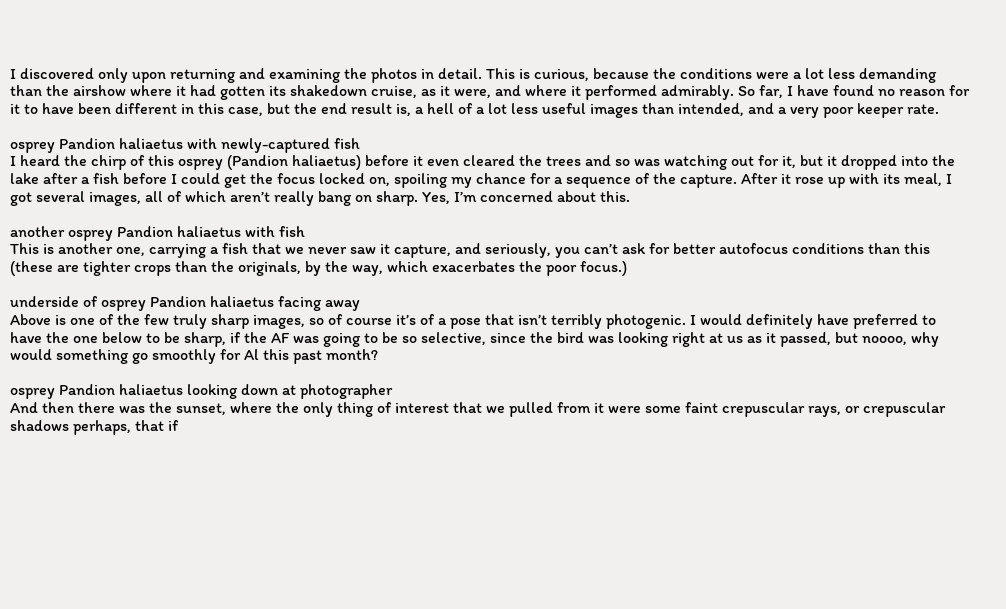I discovered only upon returning and examining the photos in detail. This is curious, because the conditions were a lot less demanding than the airshow where it had gotten its shakedown cruise, as it were, and where it performed admirably. So far, I have found no reason for it to have been different in this case, but the end result is, a hell of a lot less useful images than intended, and a very poor keeper rate.

osprey Pandion haliaetus with newly-captured fish
I heard the chirp of this osprey (Pandion haliaetus) before it even cleared the trees and so was watching out for it, but it dropped into the lake after a fish before I could get the focus locked on, spoiling my chance for a sequence of the capture. After it rose up with its meal, I got several images, all of which aren’t really bang on sharp. Yes, I’m concerned about this.

another osprey Pandion haliaetus with fish
This is another one, carrying a fish that we never saw it capture, and seriously, you can’t ask for better autofocus conditions than this (these are tighter crops than the originals, by the way, which exacerbates the poor focus.)

underside of osprey Pandion haliaetus facing away
Above is one of the few truly sharp images, so of course it’s of a pose that isn’t terribly photogenic. I would definitely have preferred to have the one below to be sharp, if the AF was going to be so selective, since the bird was looking right at us as it passed, but noooo, why would something go smoothly for Al this past month?

osprey Pandion haliaetus looking down at photographer
And then there was the sunset, where the only thing of interest that we pulled from it were some faint crepuscular rays, or crepuscular shadows perhaps, that if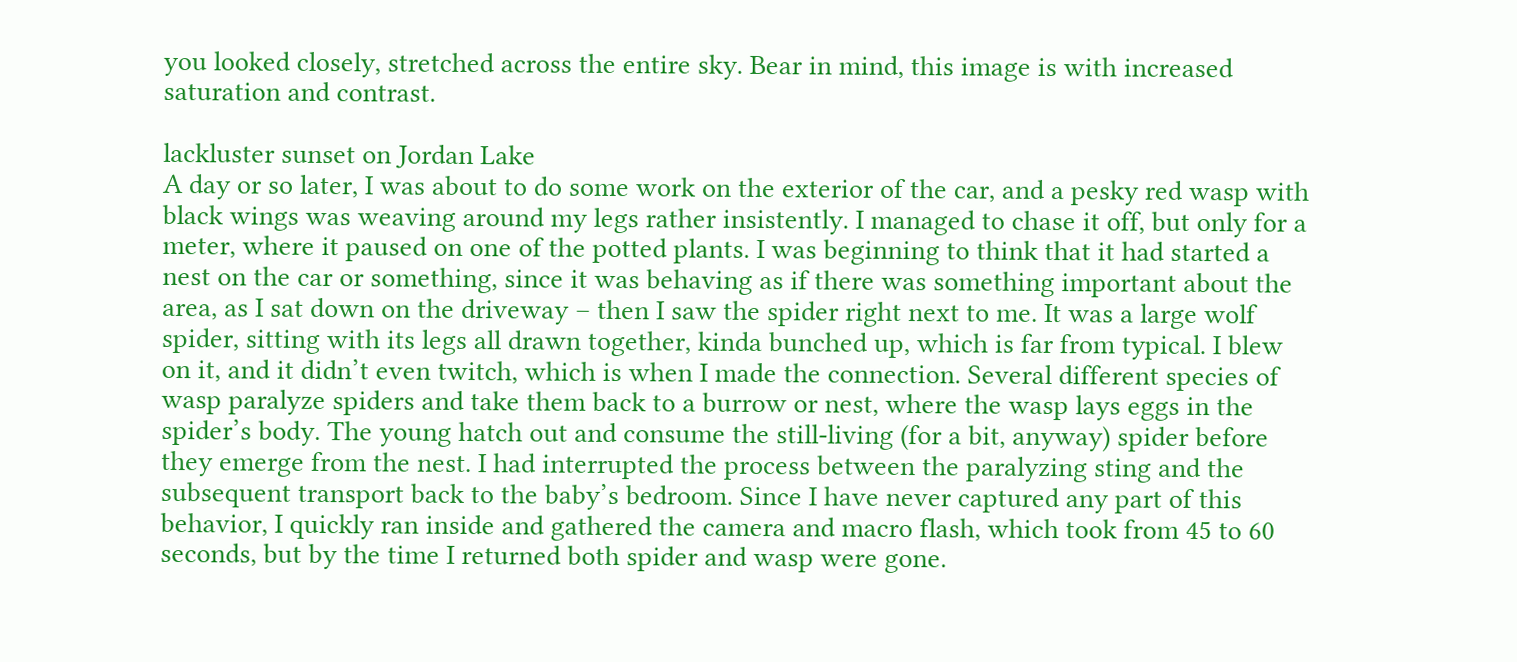you looked closely, stretched across the entire sky. Bear in mind, this image is with increased saturation and contrast.

lackluster sunset on Jordan Lake
A day or so later, I was about to do some work on the exterior of the car, and a pesky red wasp with black wings was weaving around my legs rather insistently. I managed to chase it off, but only for a meter, where it paused on one of the potted plants. I was beginning to think that it had started a nest on the car or something, since it was behaving as if there was something important about the area, as I sat down on the driveway – then I saw the spider right next to me. It was a large wolf spider, sitting with its legs all drawn together, kinda bunched up, which is far from typical. I blew on it, and it didn’t even twitch, which is when I made the connection. Several different species of wasp paralyze spiders and take them back to a burrow or nest, where the wasp lays eggs in the spider’s body. The young hatch out and consume the still-living (for a bit, anyway) spider before they emerge from the nest. I had interrupted the process between the paralyzing sting and the subsequent transport back to the baby’s bedroom. Since I have never captured any part of this behavior, I quickly ran inside and gathered the camera and macro flash, which took from 45 to 60 seconds, but by the time I returned both spider and wasp were gone.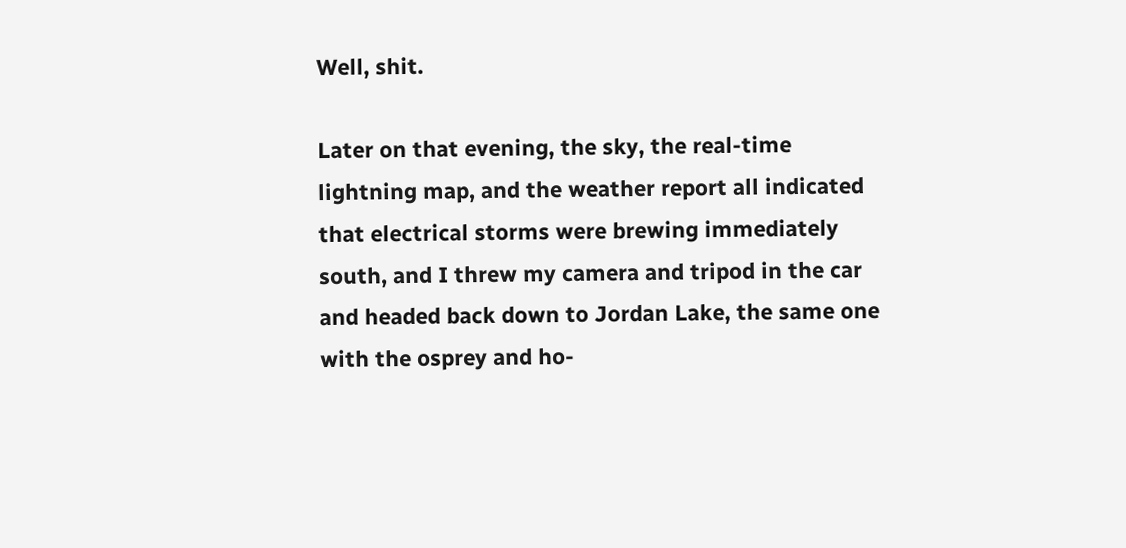Well, shit.

Later on that evening, the sky, the real-time lightning map, and the weather report all indicated that electrical storms were brewing immediately south, and I threw my camera and tripod in the car and headed back down to Jordan Lake, the same one with the osprey and ho-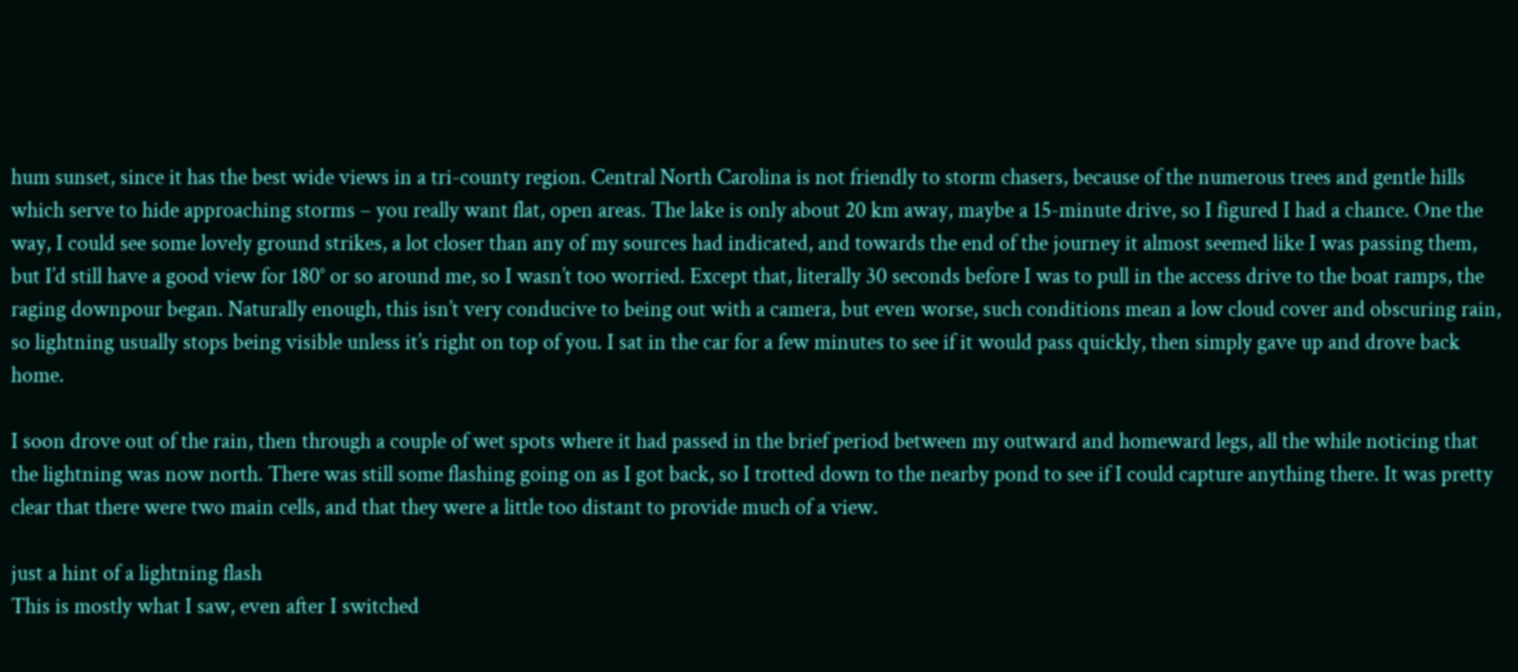hum sunset, since it has the best wide views in a tri-county region. Central North Carolina is not friendly to storm chasers, because of the numerous trees and gentle hills which serve to hide approaching storms – you really want flat, open areas. The lake is only about 20 km away, maybe a 15-minute drive, so I figured I had a chance. One the way, I could see some lovely ground strikes, a lot closer than any of my sources had indicated, and towards the end of the journey it almost seemed like I was passing them, but I’d still have a good view for 180° or so around me, so I wasn’t too worried. Except that, literally 30 seconds before I was to pull in the access drive to the boat ramps, the raging downpour began. Naturally enough, this isn’t very conducive to being out with a camera, but even worse, such conditions mean a low cloud cover and obscuring rain, so lightning usually stops being visible unless it’s right on top of you. I sat in the car for a few minutes to see if it would pass quickly, then simply gave up and drove back home.

I soon drove out of the rain, then through a couple of wet spots where it had passed in the brief period between my outward and homeward legs, all the while noticing that the lightning was now north. There was still some flashing going on as I got back, so I trotted down to the nearby pond to see if I could capture anything there. It was pretty clear that there were two main cells, and that they were a little too distant to provide much of a view.

just a hint of a lightning flash
This is mostly what I saw, even after I switched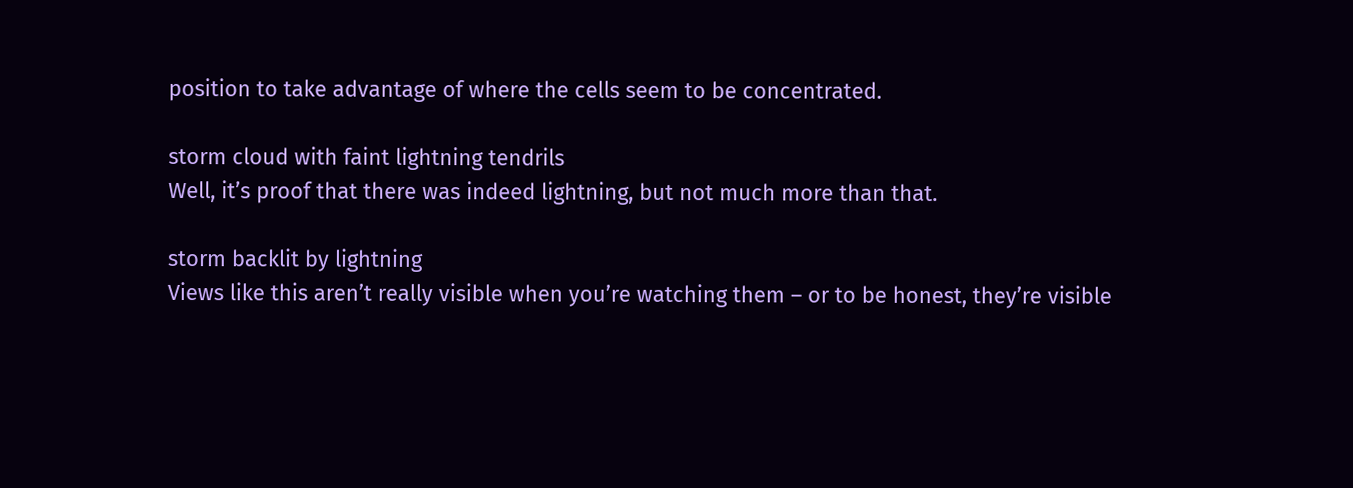position to take advantage of where the cells seem to be concentrated.

storm cloud with faint lightning tendrils
Well, it’s proof that there was indeed lightning, but not much more than that.

storm backlit by lightning
Views like this aren’t really visible when you’re watching them – or to be honest, they’re visible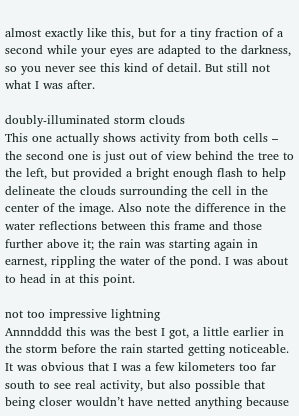almost exactly like this, but for a tiny fraction of a second while your eyes are adapted to the darkness, so you never see this kind of detail. But still not what I was after.

doubly-illuminated storm clouds
This one actually shows activity from both cells – the second one is just out of view behind the tree to the left, but provided a bright enough flash to help delineate the clouds surrounding the cell in the center of the image. Also note the difference in the water reflections between this frame and those further above it; the rain was starting again in earnest, rippling the water of the pond. I was about to head in at this point.

not too impressive lightning
Annndddd this was the best I got, a little earlier in the storm before the rain started getting noticeable. It was obvious that I was a few kilometers too far south to see real activity, but also possible that being closer wouldn’t have netted anything because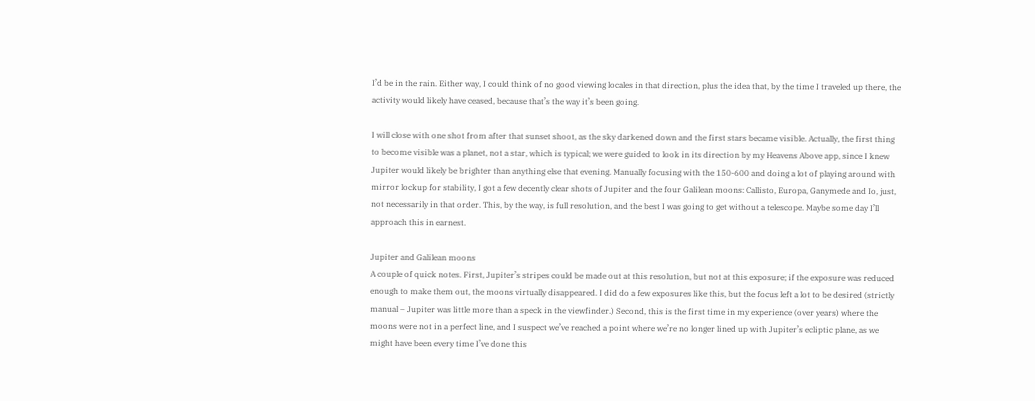I’d be in the rain. Either way, I could think of no good viewing locales in that direction, plus the idea that, by the time I traveled up there, the activity would likely have ceased, because that’s the way it’s been going.

I will close with one shot from after that sunset shoot, as the sky darkened down and the first stars became visible. Actually, the first thing to become visible was a planet, not a star, which is typical; we were guided to look in its direction by my Heavens Above app, since I knew Jupiter would likely be brighter than anything else that evening. Manually focusing with the 150-600 and doing a lot of playing around with mirror lockup for stability, I got a few decently clear shots of Jupiter and the four Galilean moons: Callisto, Europa, Ganymede and Io, just, not necessarily in that order. This, by the way, is full resolution, and the best I was going to get without a telescope. Maybe some day I’ll approach this in earnest.

Jupiter and Galilean moons
A couple of quick notes. First, Jupiter’s stripes could be made out at this resolution, but not at this exposure; if the exposure was reduced enough to make them out, the moons virtually disappeared. I did do a few exposures like this, but the focus left a lot to be desired (strictly manual – Jupiter was little more than a speck in the viewfinder.) Second, this is the first time in my experience (over years) where the moons were not in a perfect line, and I suspect we’ve reached a point where we’re no longer lined up with Jupiter’s ecliptic plane, as we might have been every time I’ve done this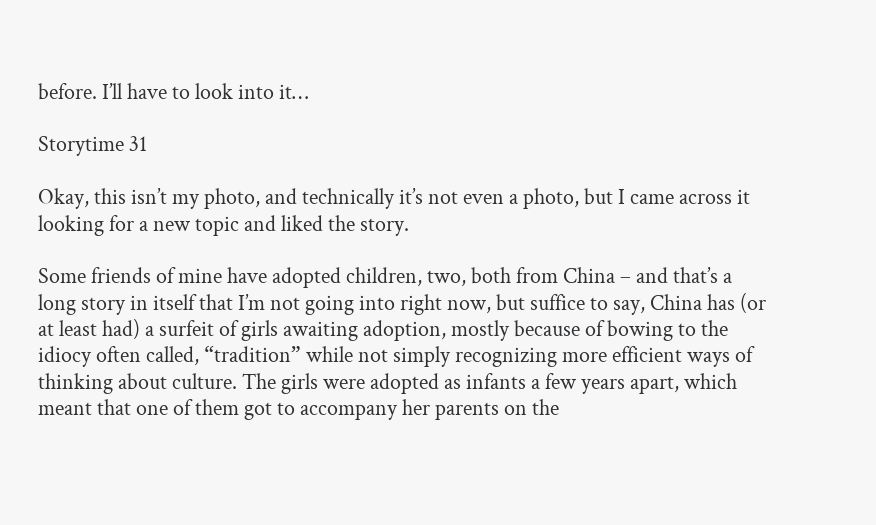before. I’ll have to look into it…

Storytime 31

Okay, this isn’t my photo, and technically it’s not even a photo, but I came across it looking for a new topic and liked the story.

Some friends of mine have adopted children, two, both from China – and that’s a long story in itself that I’m not going into right now, but suffice to say, China has (or at least had) a surfeit of girls awaiting adoption, mostly because of bowing to the idiocy often called, “tradition” while not simply recognizing more efficient ways of thinking about culture. The girls were adopted as infants a few years apart, which meant that one of them got to accompany her parents on the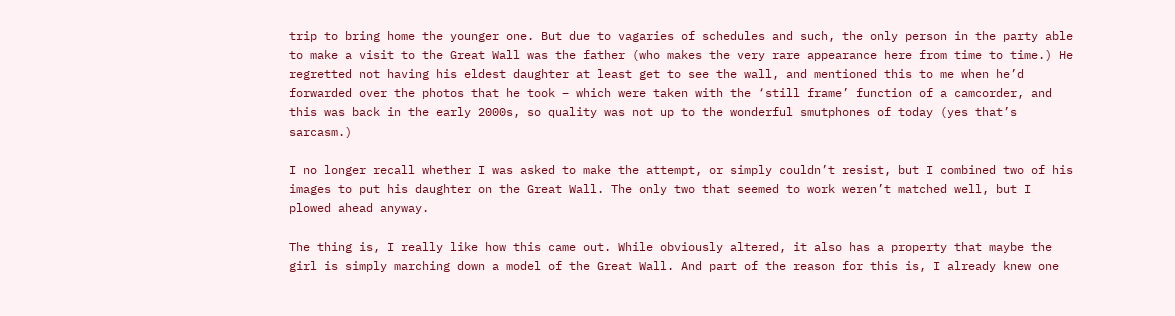trip to bring home the younger one. But due to vagaries of schedules and such, the only person in the party able to make a visit to the Great Wall was the father (who makes the very rare appearance here from time to time.) He regretted not having his eldest daughter at least get to see the wall, and mentioned this to me when he’d forwarded over the photos that he took – which were taken with the ‘still frame’ function of a camcorder, and this was back in the early 2000s, so quality was not up to the wonderful smutphones of today (yes that’s sarcasm.)

I no longer recall whether I was asked to make the attempt, or simply couldn’t resist, but I combined two of his images to put his daughter on the Great Wall. The only two that seemed to work weren’t matched well, but I plowed ahead anyway.

The thing is, I really like how this came out. While obviously altered, it also has a property that maybe the girl is simply marching down a model of the Great Wall. And part of the reason for this is, I already knew one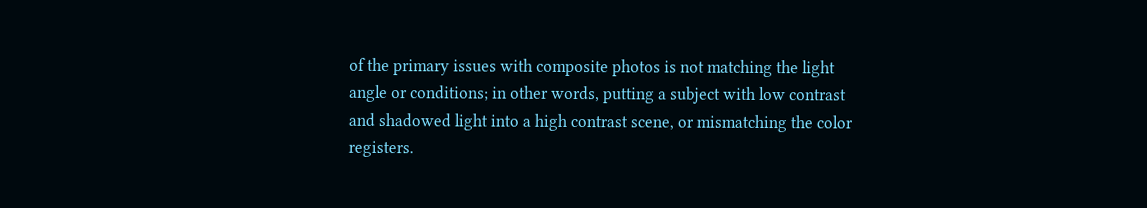of the primary issues with composite photos is not matching the light angle or conditions; in other words, putting a subject with low contrast and shadowed light into a high contrast scene, or mismatching the color registers.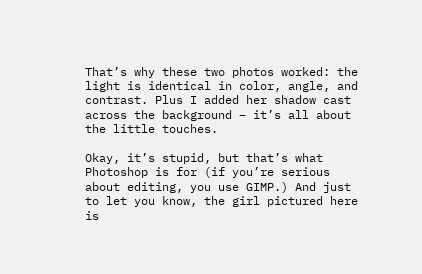That’s why these two photos worked: the light is identical in color, angle, and contrast. Plus I added her shadow cast across the background – it’s all about the little touches.

Okay, it’s stupid, but that’s what Photoshop is for (if you’re serious about editing, you use GIMP.) And just to let you know, the girl pictured here is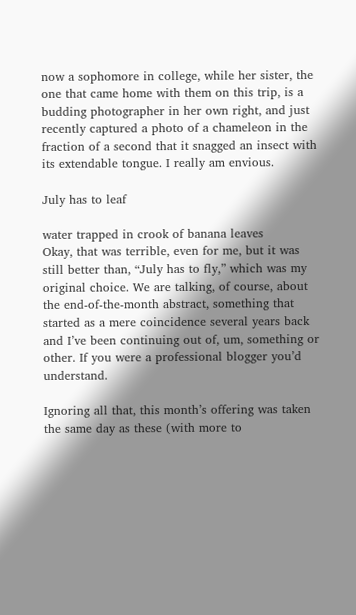now a sophomore in college, while her sister, the one that came home with them on this trip, is a budding photographer in her own right, and just recently captured a photo of a chameleon in the fraction of a second that it snagged an insect with its extendable tongue. I really am envious.

July has to leaf

water trapped in crook of banana leaves
Okay, that was terrible, even for me, but it was still better than, “July has to fly,” which was my original choice. We are talking, of course, about the end-of-the-month abstract, something that started as a mere coincidence several years back and I’ve been continuing out of, um, something or other. If you were a professional blogger you’d understand.

Ignoring all that, this month’s offering was taken the same day as these (with more to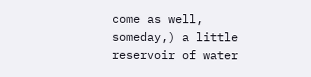come as well, someday,) a little reservoir of water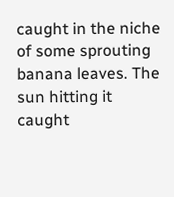caught in the niche of some sprouting banana leaves. The sun hitting it caught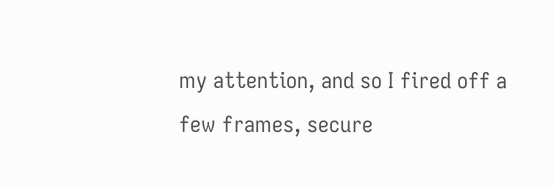my attention, and so I fired off a few frames, secure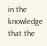in the knowledge that the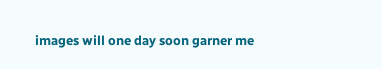images will one day soon garner me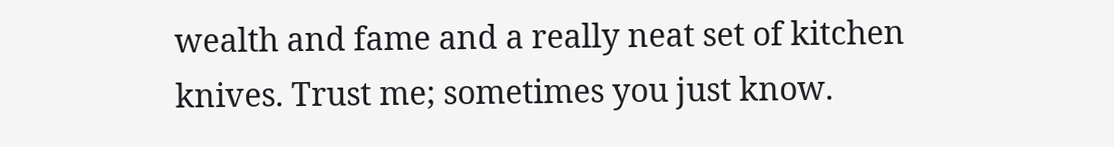wealth and fame and a really neat set of kitchen knives. Trust me; sometimes you just know.